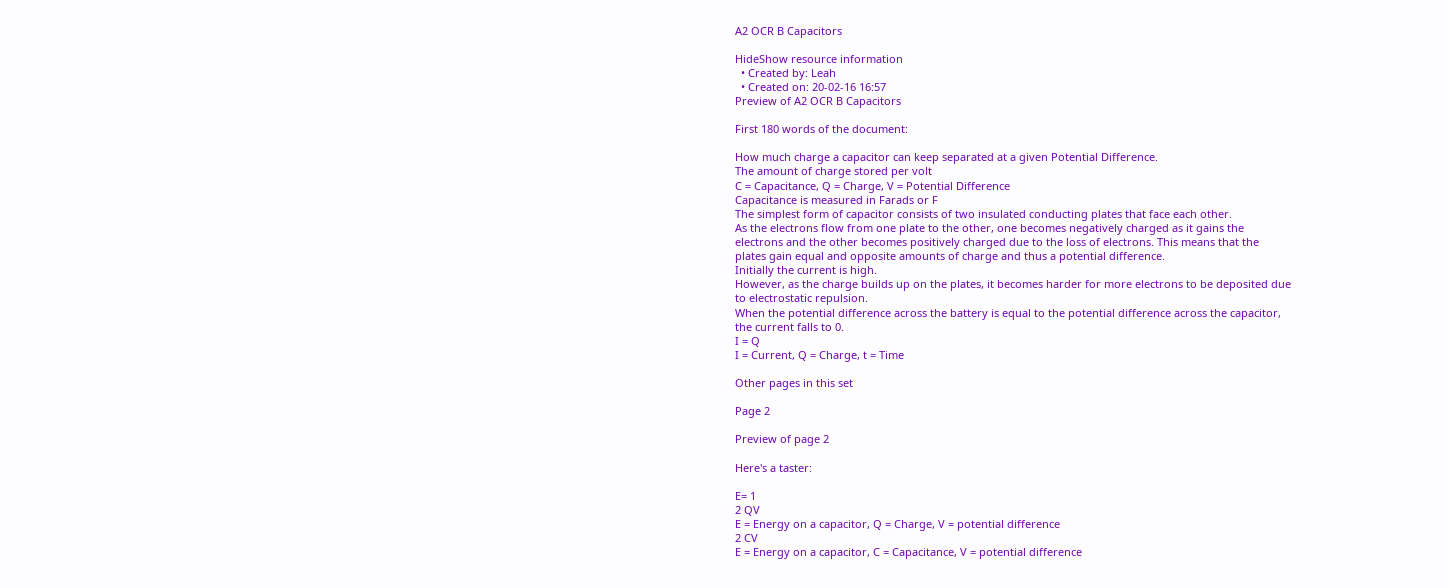A2 OCR B Capacitors

HideShow resource information
  • Created by: Leah
  • Created on: 20-02-16 16:57
Preview of A2 OCR B Capacitors

First 180 words of the document:

How much charge a capacitor can keep separated at a given Potential Difference.
The amount of charge stored per volt
C = Capacitance, Q = Charge, V = Potential Difference
Capacitance is measured in Farads or F
The simplest form of capacitor consists of two insulated conducting plates that face each other.
As the electrons flow from one plate to the other, one becomes negatively charged as it gains the
electrons and the other becomes positively charged due to the loss of electrons. This means that the
plates gain equal and opposite amounts of charge and thus a potential difference.
Initially the current is high.
However, as the charge builds up on the plates, it becomes harder for more electrons to be deposited due
to electrostatic repulsion.
When the potential difference across the battery is equal to the potential difference across the capacitor,
the current falls to 0.
I = Q
I = Current, Q = Charge, t = Time

Other pages in this set

Page 2

Preview of page 2

Here's a taster:

E= 1
2 QV
E = Energy on a capacitor, Q = Charge, V = potential difference
2 CV
E = Energy on a capacitor, C = Capacitance, V = potential difference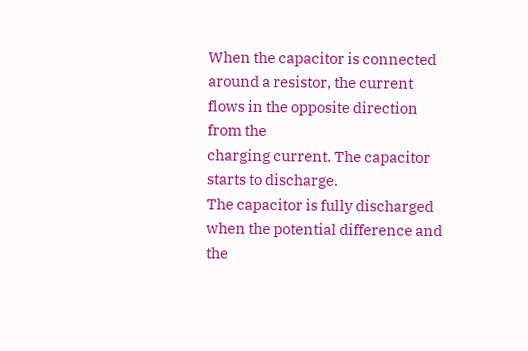When the capacitor is connected around a resistor, the current flows in the opposite direction from the
charging current. The capacitor starts to discharge.
The capacitor is fully discharged when the potential difference and the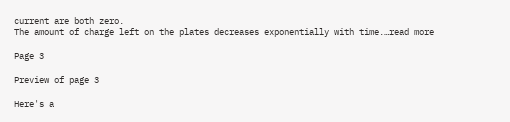current are both zero.
The amount of charge left on the plates decreases exponentially with time.…read more

Page 3

Preview of page 3

Here's a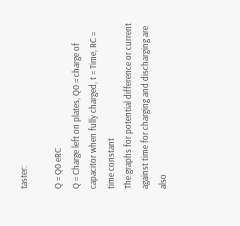taster:

Q = Q0 eRC
Q = Charge left on plates, Q0 = charge of capacitor when fully charged, t = Time, RC = time constant
The graphs for potential difference or current against time for charging and discharging are also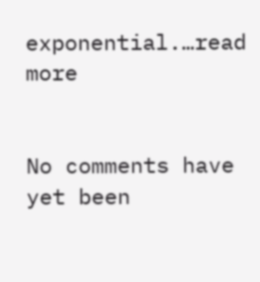exponential.…read more


No comments have yet been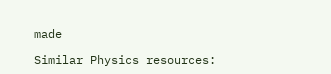made

Similar Physics resources: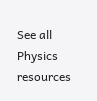See all Physics resources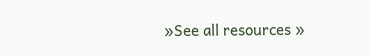»See all resources »